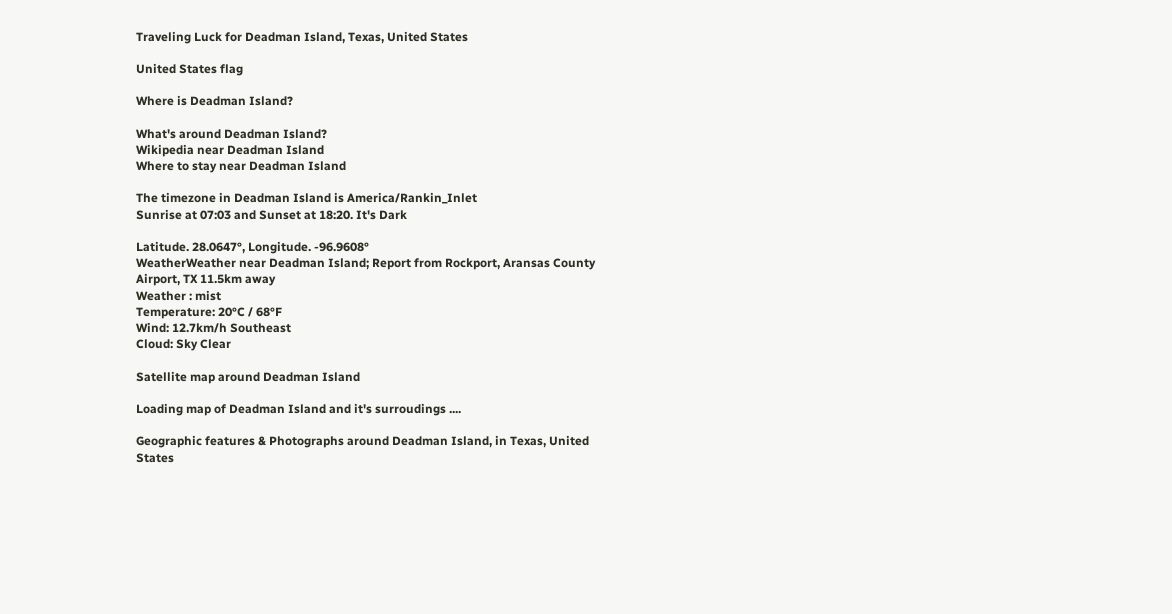Traveling Luck for Deadman Island, Texas, United States

United States flag

Where is Deadman Island?

What's around Deadman Island?
Wikipedia near Deadman Island
Where to stay near Deadman Island

The timezone in Deadman Island is America/Rankin_Inlet
Sunrise at 07:03 and Sunset at 18:20. It's Dark

Latitude. 28.0647°, Longitude. -96.9608°
WeatherWeather near Deadman Island; Report from Rockport, Aransas County Airport, TX 11.5km away
Weather : mist
Temperature: 20°C / 68°F
Wind: 12.7km/h Southeast
Cloud: Sky Clear

Satellite map around Deadman Island

Loading map of Deadman Island and it's surroudings ....

Geographic features & Photographs around Deadman Island, in Texas, United States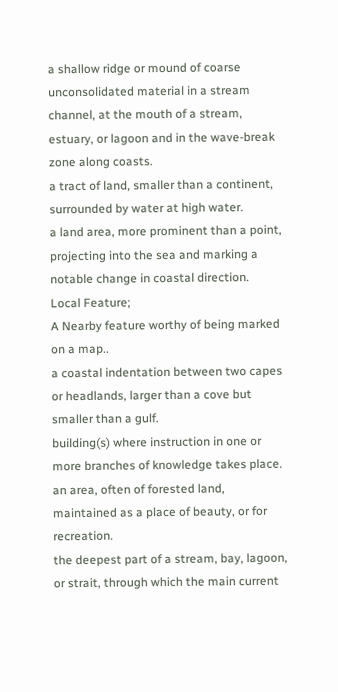a shallow ridge or mound of coarse unconsolidated material in a stream channel, at the mouth of a stream, estuary, or lagoon and in the wave-break zone along coasts.
a tract of land, smaller than a continent, surrounded by water at high water.
a land area, more prominent than a point, projecting into the sea and marking a notable change in coastal direction.
Local Feature;
A Nearby feature worthy of being marked on a map..
a coastal indentation between two capes or headlands, larger than a cove but smaller than a gulf.
building(s) where instruction in one or more branches of knowledge takes place.
an area, often of forested land, maintained as a place of beauty, or for recreation.
the deepest part of a stream, bay, lagoon, or strait, through which the main current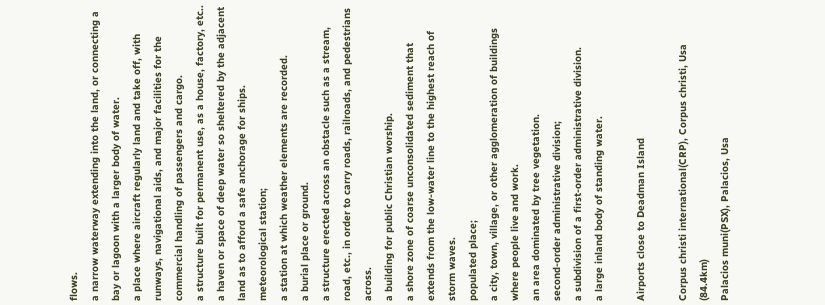flows.
a narrow waterway extending into the land, or connecting a bay or lagoon with a larger body of water.
a place where aircraft regularly land and take off, with runways, navigational aids, and major facilities for the commercial handling of passengers and cargo.
a structure built for permanent use, as a house, factory, etc..
a haven or space of deep water so sheltered by the adjacent land as to afford a safe anchorage for ships.
meteorological station;
a station at which weather elements are recorded.
a burial place or ground.
a structure erected across an obstacle such as a stream, road, etc., in order to carry roads, railroads, and pedestrians across.
a building for public Christian worship.
a shore zone of coarse unconsolidated sediment that extends from the low-water line to the highest reach of storm waves.
populated place;
a city, town, village, or other agglomeration of buildings where people live and work.
an area dominated by tree vegetation.
second-order administrative division;
a subdivision of a first-order administrative division.
a large inland body of standing water.

Airports close to Deadman Island

Corpus christi international(CRP), Corpus christi, Usa (84.4km)
Palacios muni(PSX), Palacios, Usa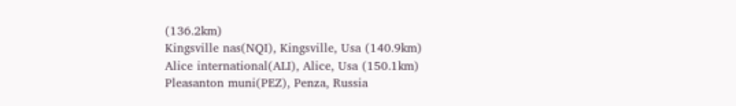(136.2km)
Kingsville nas(NQI), Kingsville, Usa (140.9km)
Alice international(ALI), Alice, Usa (150.1km)
Pleasanton muni(PEZ), Penza, Russia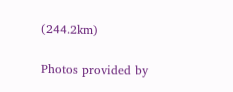(244.2km)

Photos provided by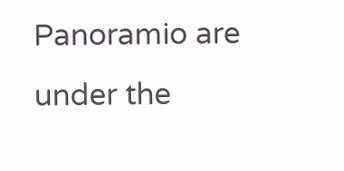Panoramio are under the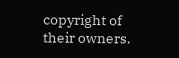copyright of their owners.